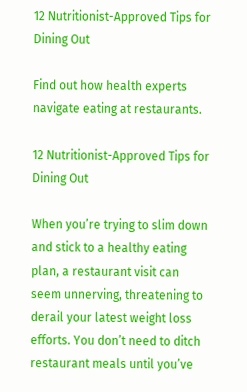12 Nutritionist-Approved Tips for Dining Out

Find out how health experts navigate eating at restaurants.

12 Nutritionist-Approved Tips for Dining Out

When you’re trying to slim down and stick to a healthy eating plan, a restaurant visit can seem unnerving, threatening to derail your latest weight loss efforts. You don’t need to ditch restaurant meals until you’ve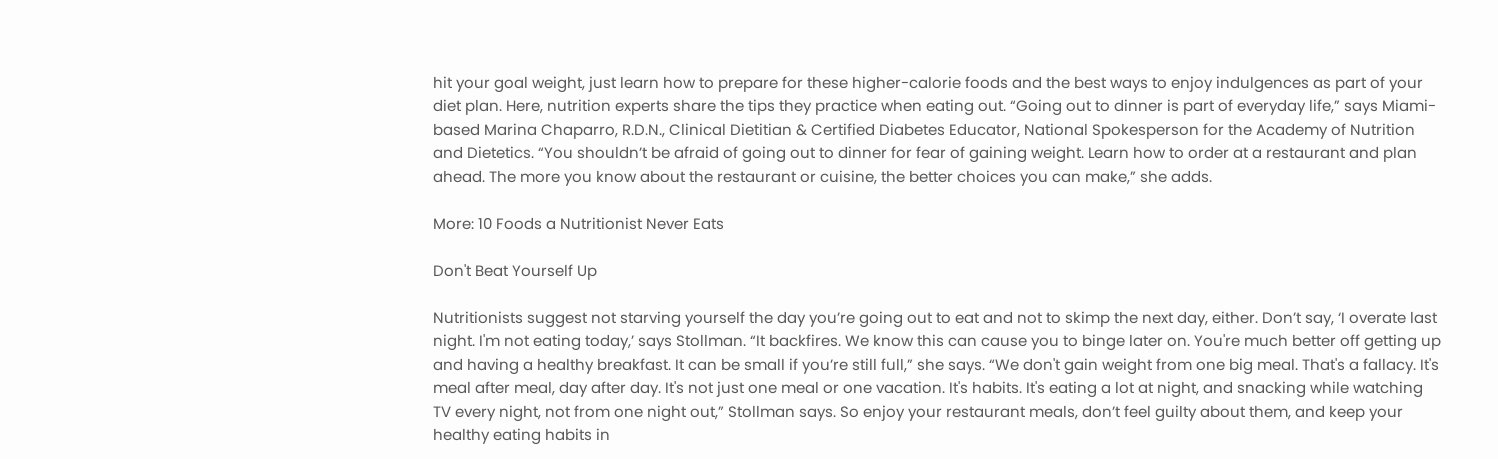hit your goal weight, just learn how to prepare for these higher-calorie foods and the best ways to enjoy indulgences as part of your diet plan. Here, nutrition experts share the tips they practice when eating out. “Going out to dinner is part of everyday life,” says Miami-based Marina Chaparro, R.D.N., Clinical Dietitian & Certified Diabetes Educator, National Spokesperson for the Academy of Nutrition and Dietetics. “You shouldn’t be afraid of going out to dinner for fear of gaining weight. Learn how to order at a restaurant and plan ahead. The more you know about the restaurant or cuisine, the better choices you can make,” she adds.

More: 10 Foods a Nutritionist Never Eats

Don't Beat Yourself Up

Nutritionists suggest not starving yourself the day you’re going out to eat and not to skimp the next day, either. Don’t say, ‘I overate last night. I'm not eating today,’ says Stollman. “It backfires. We know this can cause you to binge later on. You're much better off getting up and having a healthy breakfast. It can be small if you’re still full,” she says. “We don't gain weight from one big meal. That's a fallacy. It's meal after meal, day after day. It's not just one meal or one vacation. It's habits. It's eating a lot at night, and snacking while watching TV every night, not from one night out,” Stollman says. So enjoy your restaurant meals, don’t feel guilty about them, and keep your healthy eating habits in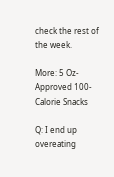check the rest of the week.

More: 5 Oz-Approved 100-Calorie Snacks

Q: I end up overeating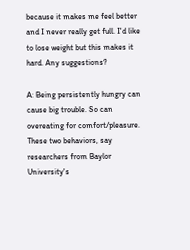because it makes me feel better and I never really get full. I'd like to lose weight but this makes it hard. Any suggestions?

A: Being persistently hungry can cause big trouble. So can overeating for comfort/pleasure. These two behaviors, say researchers from Baylor University's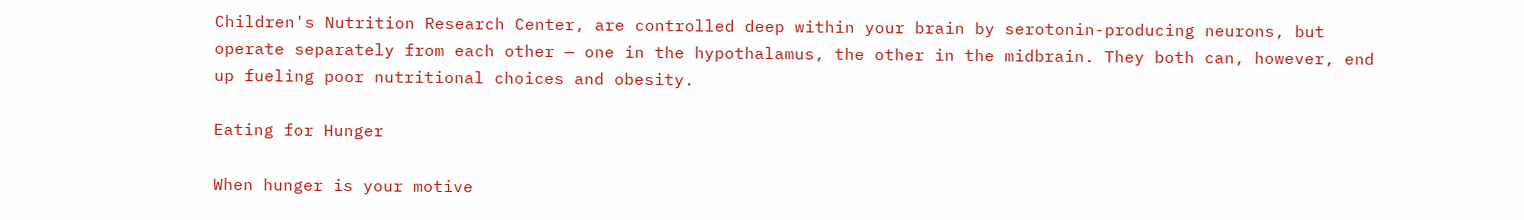Children's Nutrition Research Center, are controlled deep within your brain by serotonin-producing neurons, but operate separately from each other — one in the hypothalamus, the other in the midbrain. They both can, however, end up fueling poor nutritional choices and obesity.

Eating for Hunger

When hunger is your motive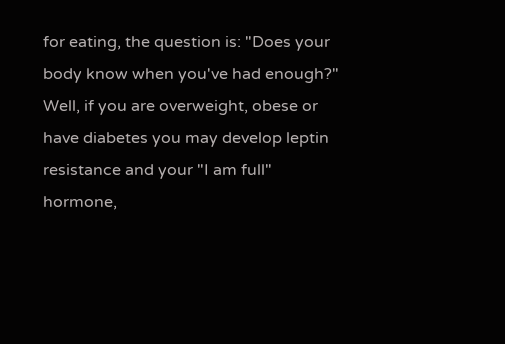for eating, the question is: "Does your body know when you've had enough?" Well, if you are overweight, obese or have diabetes you may develop leptin resistance and your "I am full" hormone,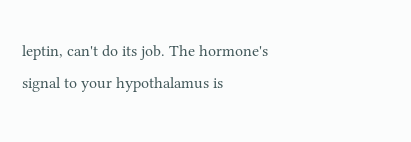leptin, can't do its job. The hormone's signal to your hypothalamus is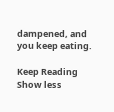dampened, and you keep eating.

Keep Reading Show less